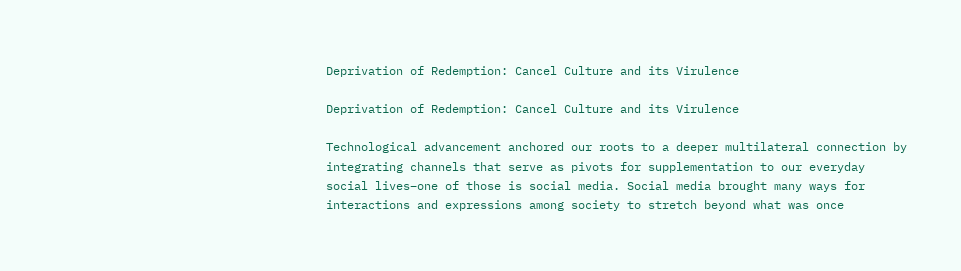Deprivation of Redemption: Cancel Culture and its Virulence

Deprivation of Redemption: Cancel Culture and its Virulence

Technological advancement anchored our roots to a deeper multilateral connection by integrating channels that serve as pivots for supplementation to our everyday social lives–one of those is social media. Social media brought many ways for interactions and expressions among society to stretch beyond what was once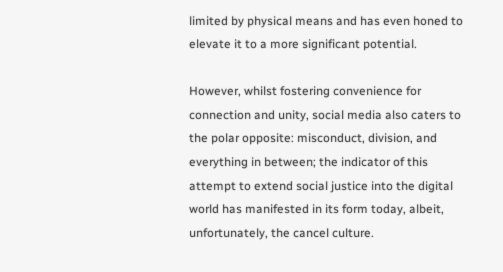limited by physical means and has even honed to elevate it to a more significant potential.

However, whilst fostering convenience for connection and unity, social media also caters to the polar opposite: misconduct, division, and everything in between; the indicator of this attempt to extend social justice into the digital world has manifested in its form today, albeit, unfortunately, the cancel culture.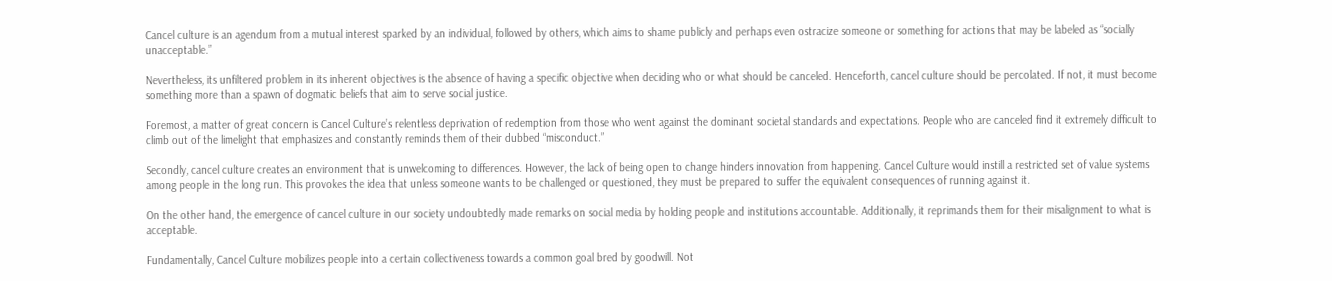Cancel culture is an agendum from a mutual interest sparked by an individual, followed by others, which aims to shame publicly and perhaps even ostracize someone or something for actions that may be labeled as “socially unacceptable.”

Nevertheless, its unfiltered problem in its inherent objectives is the absence of having a specific objective when deciding who or what should be canceled. Henceforth, cancel culture should be percolated. If not, it must become something more than a spawn of dogmatic beliefs that aim to serve social justice.

Foremost, a matter of great concern is Cancel Culture’s relentless deprivation of redemption from those who went against the dominant societal standards and expectations. People who are canceled find it extremely difficult to climb out of the limelight that emphasizes and constantly reminds them of their dubbed “misconduct.”

Secondly, cancel culture creates an environment that is unwelcoming to differences. However, the lack of being open to change hinders innovation from happening. Cancel Culture would instill a restricted set of value systems among people in the long run. This provokes the idea that unless someone wants to be challenged or questioned, they must be prepared to suffer the equivalent consequences of running against it.

On the other hand, the emergence of cancel culture in our society undoubtedly made remarks on social media by holding people and institutions accountable. Additionally, it reprimands them for their misalignment to what is acceptable.

Fundamentally, Cancel Culture mobilizes people into a certain collectiveness towards a common goal bred by goodwill. Not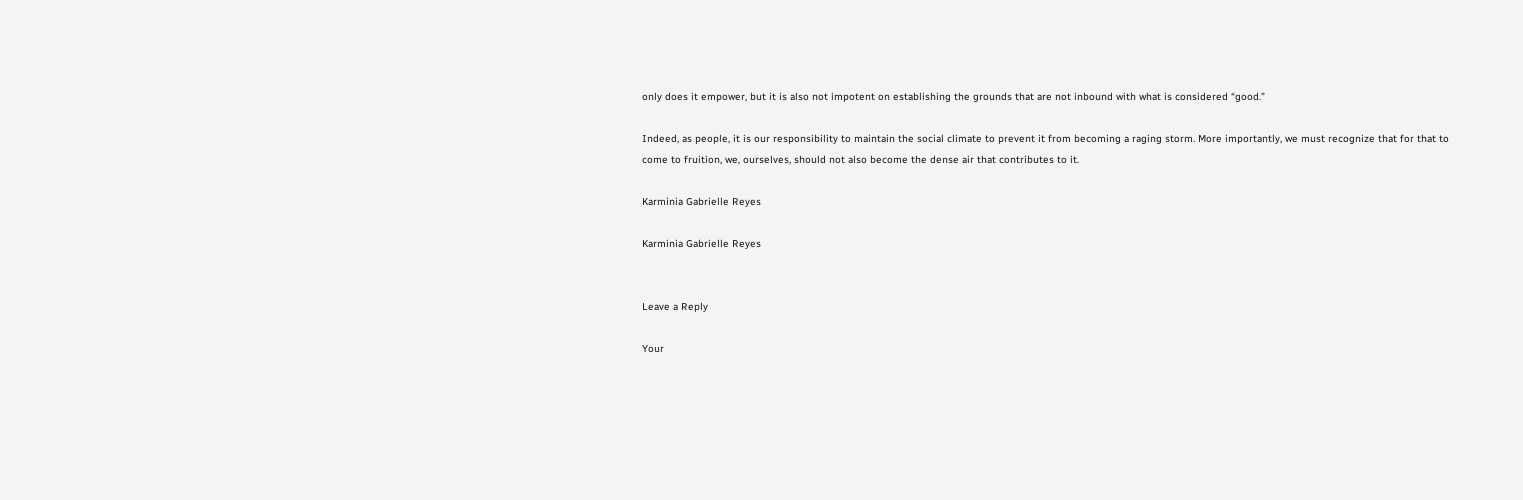only does it empower, but it is also not impotent on establishing the grounds that are not inbound with what is considered “good.”

Indeed, as people, it is our responsibility to maintain the social climate to prevent it from becoming a raging storm. More importantly, we must recognize that for that to come to fruition, we, ourselves, should not also become the dense air that contributes to it.

Karminia Gabrielle Reyes

Karminia Gabrielle Reyes


Leave a Reply

Your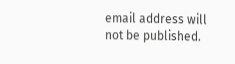email address will not be published.